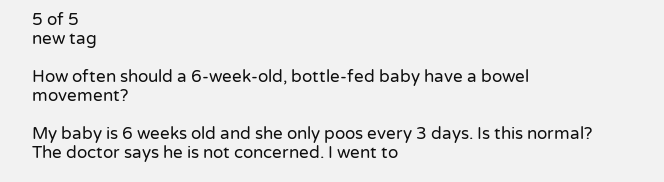5 of 5
new tag

How often should a 6-week-old, bottle-fed baby have a bowel movement?

My baby is 6 weeks old and she only poos every 3 days. Is this normal? The doctor says he is not concerned. I went to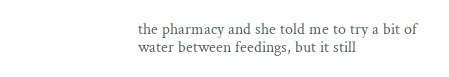the pharmacy and she told me to try a bit of water between feedings, but it still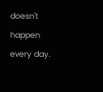doesn't happen every day.